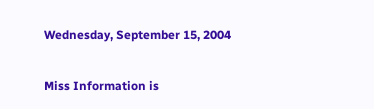Wednesday, September 15, 2004

Miss Information is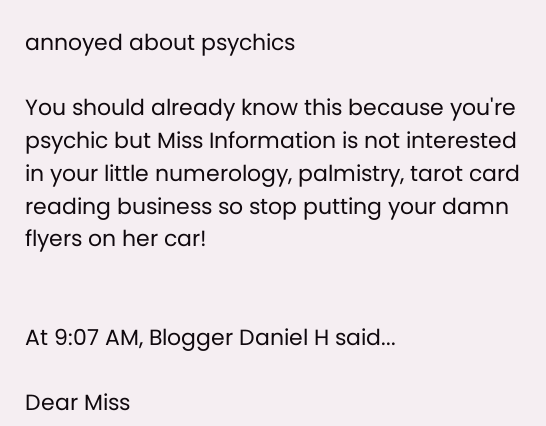annoyed about psychics

You should already know this because you're psychic but Miss Information is not interested in your little numerology, palmistry, tarot card reading business so stop putting your damn flyers on her car!


At 9:07 AM, Blogger Daniel H said...

Dear Miss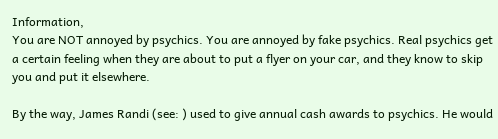Information,
You are NOT annoyed by psychics. You are annoyed by fake psychics. Real psychics get a certain feeling when they are about to put a flyer on your car, and they know to skip you and put it elsewhere.

By the way, James Randi (see: ) used to give annual cash awards to psychics. He would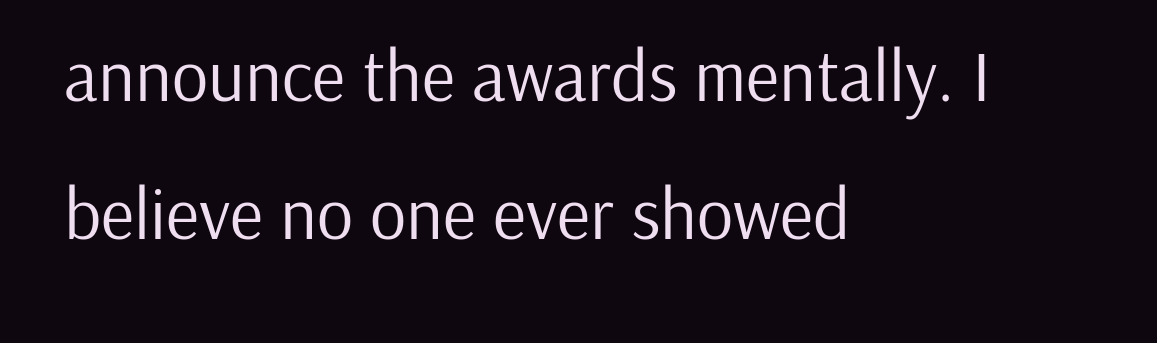announce the awards mentally. I believe no one ever showed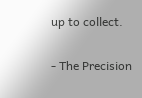up to collect.

- The Precision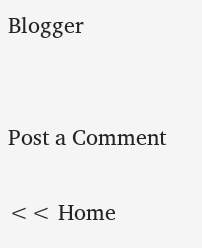Blogger


Post a Comment

<< Home